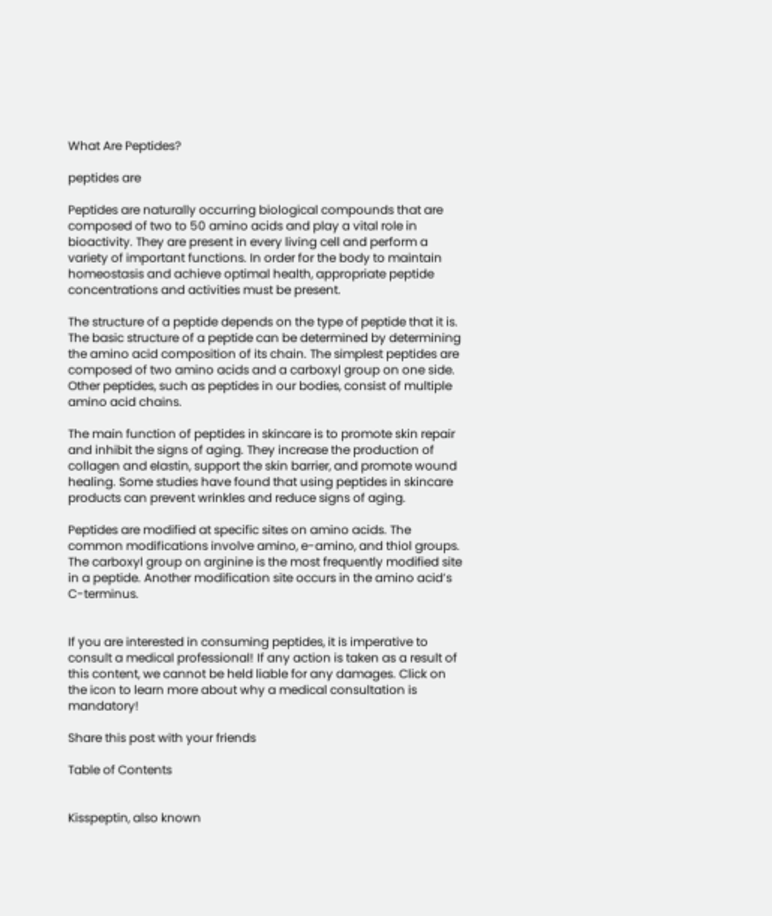What Are Peptides?

peptides are

Peptides are naturally occurring biological compounds that are composed of two to 50 amino acids and play a vital role in bioactivity. They are present in every living cell and perform a variety of important functions. In order for the body to maintain homeostasis and achieve optimal health, appropriate peptide concentrations and activities must be present.

The structure of a peptide depends on the type of peptide that it is. The basic structure of a peptide can be determined by determining the amino acid composition of its chain. The simplest peptides are composed of two amino acids and a carboxyl group on one side. Other peptides, such as peptides in our bodies, consist of multiple amino acid chains.

The main function of peptides in skincare is to promote skin repair and inhibit the signs of aging. They increase the production of collagen and elastin, support the skin barrier, and promote wound healing. Some studies have found that using peptides in skincare products can prevent wrinkles and reduce signs of aging.

Peptides are modified at specific sites on amino acids. The common modifications involve amino, e-amino, and thiol groups. The carboxyl group on arginine is the most frequently modified site in a peptide. Another modification site occurs in the amino acid’s C-terminus.


If you are interested in consuming peptides, it is imperative to consult a medical professional! If any action is taken as a result of this content, we cannot be held liable for any damages. Click on the icon to learn more about why a medical consultation is mandatory!

Share this post with your friends

Table of Contents


Kisspeptin, also known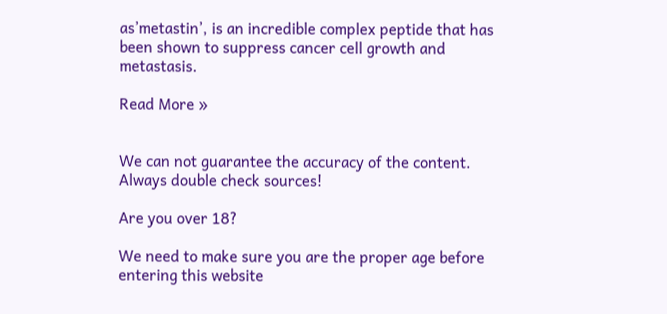as’metastin’, is an incredible complex peptide that has been shown to suppress cancer cell growth and metastasis.

Read More »


We can not guarantee the accuracy of the content. Always double check sources!

Are you over 18?

We need to make sure you are the proper age before entering this website